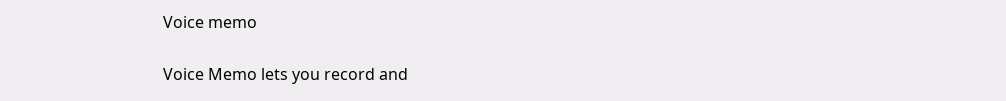Voice memo

Voice Memo lets you record and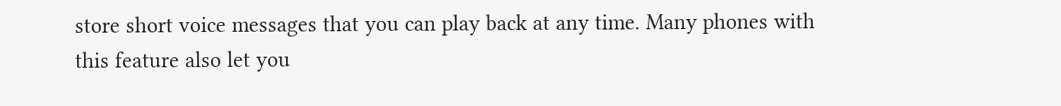store short voice messages that you can play back at any time. Many phones with this feature also let you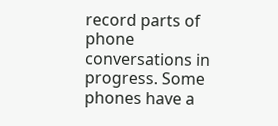record parts of phone conversations in progress. Some phones have a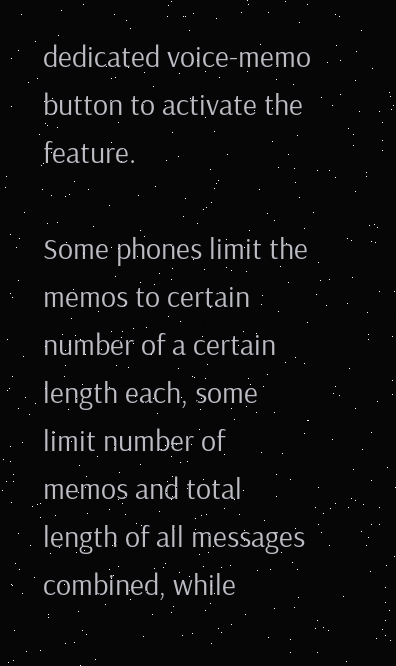dedicated voice-memo button to activate the feature.

Some phones limit the memos to certain number of a certain length each, some limit number of memos and total length of all messages combined, while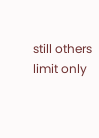still others limit only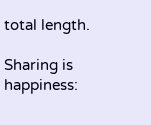total length.

Sharing is happiness: